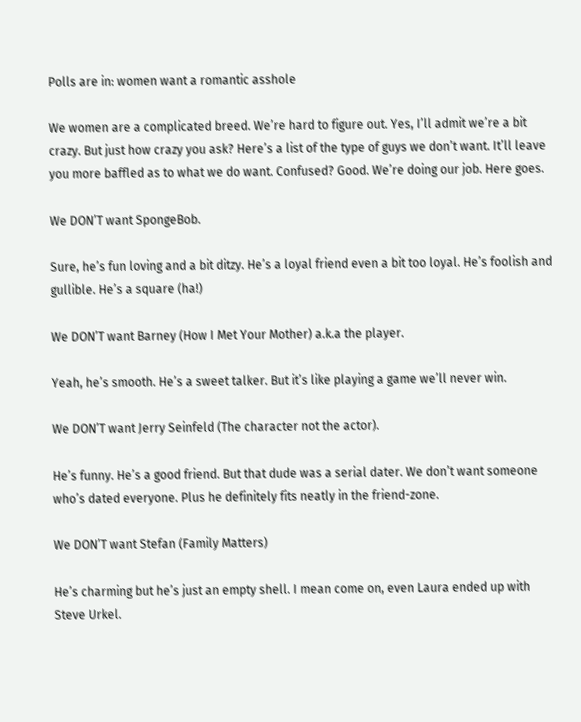Polls are in: women want a romantic asshole

We women are a complicated breed. We’re hard to figure out. Yes, I’ll admit we’re a bit crazy. But just how crazy you ask? Here’s a list of the type of guys we don’t want. It’ll leave you more baffled as to what we do want. Confused? Good. We’re doing our job. Here goes.

We DON’T want SpongeBob.

Sure, he’s fun loving and a bit ditzy. He’s a loyal friend even a bit too loyal. He’s foolish and gullible. He’s a square (ha!)

We DON’T want Barney (How I Met Your Mother) a.k.a the player.

Yeah, he’s smooth. He’s a sweet talker. But it’s like playing a game we’ll never win.

We DON’T want Jerry Seinfeld (The character not the actor).

He’s funny. He’s a good friend. But that dude was a serial dater. We don’t want someone who’s dated everyone. Plus he definitely fits neatly in the friend-zone.

We DON’T want Stefan (Family Matters)

He’s charming but he’s just an empty shell. I mean come on, even Laura ended up with Steve Urkel.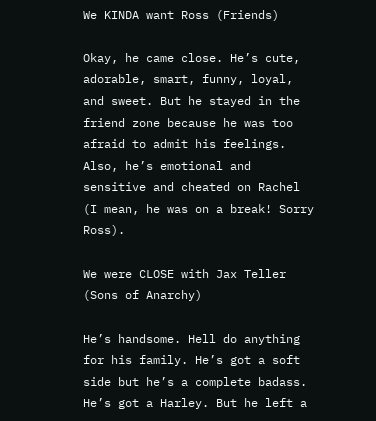We KINDA want Ross (Friends)

Okay, he came close. He’s cute, adorable, smart, funny, loyal, and sweet. But he stayed in the friend zone because he was too afraid to admit his feelings. Also, he’s emotional and sensitive and cheated on Rachel (I mean, he was on a break! Sorry Ross).

We were CLOSE with Jax Teller (Sons of Anarchy)

He’s handsome. Hell do anything for his family. He’s got a soft side but he’s a complete badass. He’s got a Harley. But he left a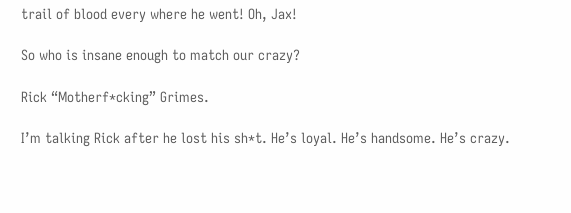trail of blood every where he went! Oh, Jax!

So who is insane enough to match our crazy?

Rick “Motherf*cking” Grimes.

I’m talking Rick after he lost his sh*t. He’s loyal. He’s handsome. He’s crazy.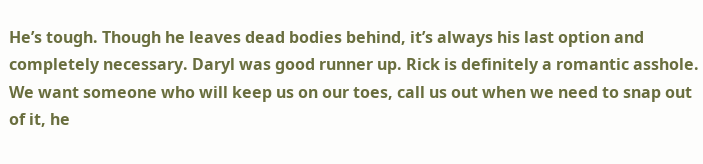He’s tough. Though he leaves dead bodies behind, it’s always his last option and completely necessary. Daryl was good runner up. Rick is definitely a romantic asshole. We want someone who will keep us on our toes, call us out when we need to snap out of it, he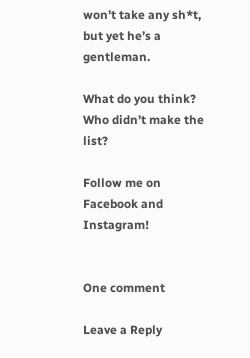won’t take any sh*t, but yet he’s a gentleman.

What do you think? Who didn’t make the list?

Follow me on Facebook and Instagram!


One comment

Leave a Reply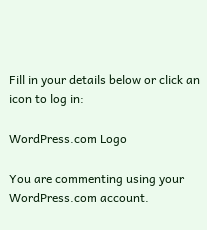Fill in your details below or click an icon to log in:

WordPress.com Logo

You are commenting using your WordPress.com account.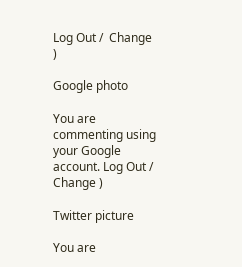Log Out /  Change )

Google photo

You are commenting using your Google account. Log Out /  Change )

Twitter picture

You are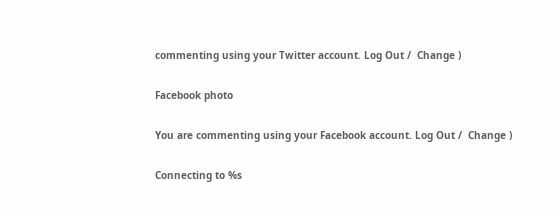commenting using your Twitter account. Log Out /  Change )

Facebook photo

You are commenting using your Facebook account. Log Out /  Change )

Connecting to %s